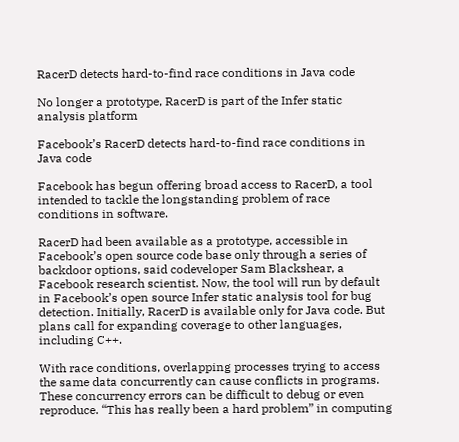RacerD detects hard-to-find race conditions in Java code

No longer a prototype, RacerD is part of the Infer static analysis platform

Facebook’s RacerD detects hard-to-find race conditions in Java code

Facebook has begun offering broad access to RacerD, a tool intended to tackle the longstanding problem of race conditions in software.

RacerD had been available as a prototype, accessible in Facebook’s open source code base only through a series of backdoor options, said codeveloper Sam Blackshear, a Facebook research scientist. Now, the tool will run by default in Facebook’s open source Infer static analysis tool for bug detection. Initially, RacerD is available only for Java code. But plans call for expanding coverage to other languages, including C++.

With race conditions, overlapping processes trying to access the same data concurrently can cause conflicts in programs. These concurrency errors can be difficult to debug or even reproduce. “This has really been a hard problem” in computing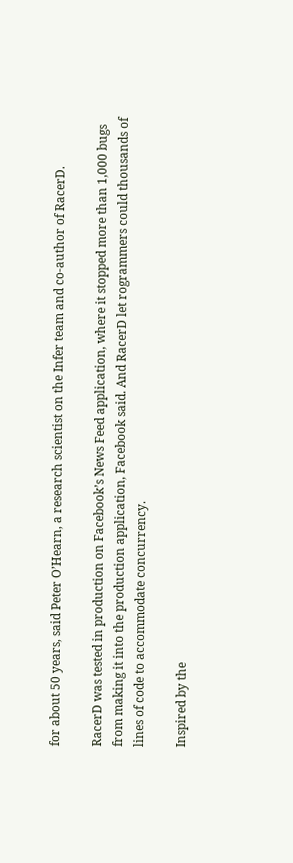for about 50 years, said Peter O’Hearn, a research scientist on the Infer team and co-author of RacerD.

RacerD was tested in production on Facebook’s News Feed application, where it stopped more than 1,000 bugs from making it into the production application, Facebook said. And RacerD let rogrammers could thousands of lines of code to accommodate concurrency.

Inspired by the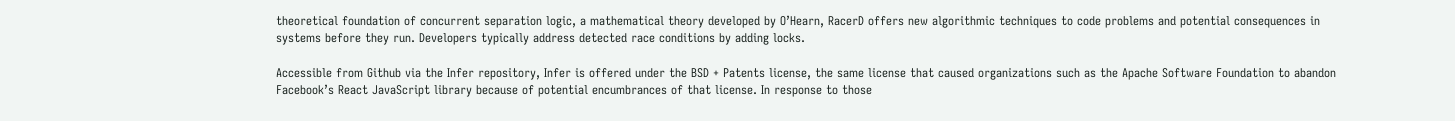theoretical foundation of concurrent separation logic, a mathematical theory developed by O’Hearn, RacerD offers new algorithmic techniques to code problems and potential consequences in systems before they run. Developers typically address detected race conditions by adding locks.

Accessible from Github via the Infer repository, Infer is offered under the BSD + Patents license, the same license that caused organizations such as the Apache Software Foundation to abandon Facebook’s React JavaScript library because of potential encumbrances of that license. In response to those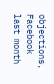objections, Facebook last month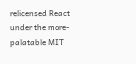relicensed React under the more-palatable MIT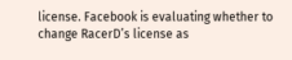license. Facebook is evaluating whether to change RacerD’s license as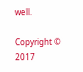well.

Copyright © 2017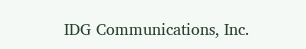IDG Communications, Inc.